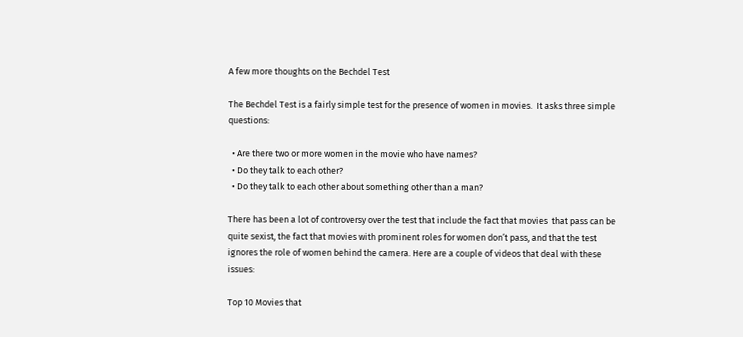A few more thoughts on the Bechdel Test

The Bechdel Test is a fairly simple test for the presence of women in movies.  It asks three simple questions:

  • Are there two or more women in the movie who have names?
  • Do they talk to each other?
  • Do they talk to each other about something other than a man?

There has been a lot of controversy over the test that include the fact that movies  that pass can be quite sexist, the fact that movies with prominent roles for women don’t pass, and that the test ignores the role of women behind the camera. Here are a couple of videos that deal with these issues:

Top 10 Movies that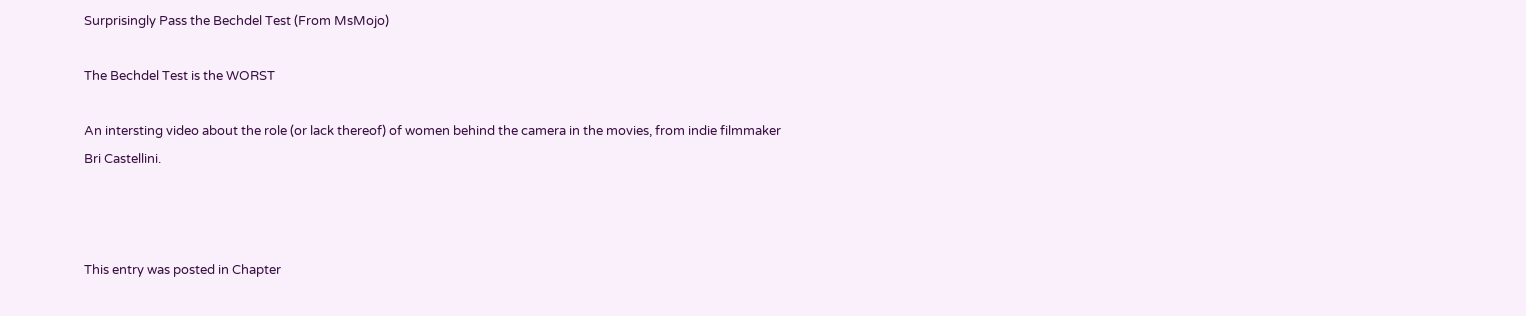Surprisingly Pass the Bechdel Test (From MsMojo)

The Bechdel Test is the WORST

An intersting video about the role (or lack thereof) of women behind the camera in the movies, from indie filmmaker Bri Castellini.



This entry was posted in Chapter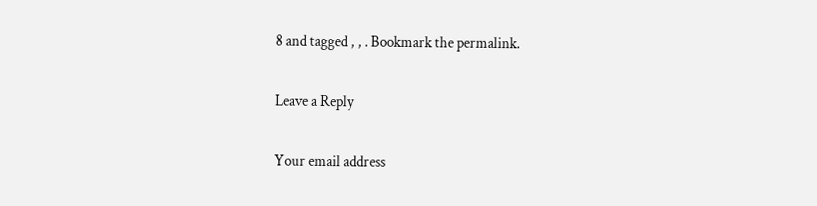8 and tagged , , . Bookmark the permalink.

Leave a Reply

Your email address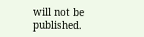will not be published.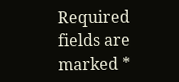Required fields are marked *